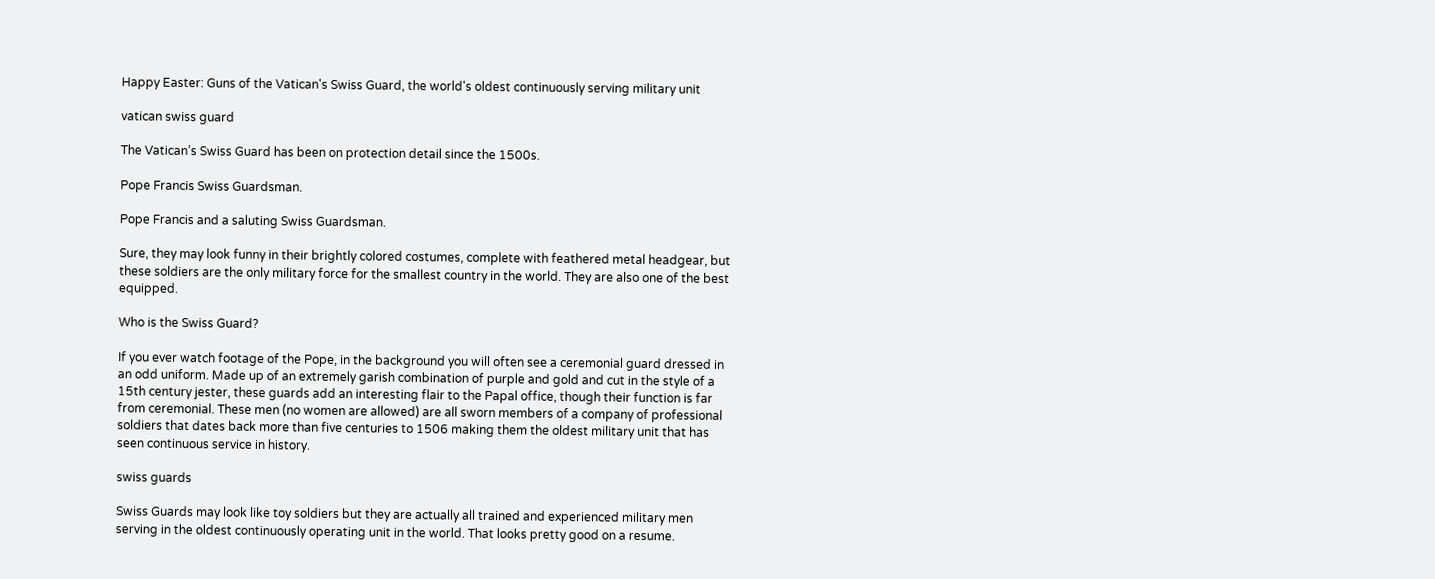Happy Easter: Guns of the Vatican's Swiss Guard, the world's oldest continuously serving military unit

vatican swiss guard

The Vatican’s Swiss Guard has been on protection detail since the 1500s.

Pope Francis Swiss Guardsman.

Pope Francis and a saluting Swiss Guardsman.

Sure, they may look funny in their brightly colored costumes, complete with feathered metal headgear, but these soldiers are the only military force for the smallest country in the world. They are also one of the best equipped.

Who is the Swiss Guard?

If you ever watch footage of the Pope, in the background you will often see a ceremonial guard dressed in an odd uniform. Made up of an extremely garish combination of purple and gold and cut in the style of a 15th century jester, these guards add an interesting flair to the Papal office, though their function is far from ceremonial. These men (no women are allowed) are all sworn members of a company of professional soldiers that dates back more than five centuries to 1506 making them the oldest military unit that has seen continuous service in history.

swiss guards

Swiss Guards may look like toy soldiers but they are actually all trained and experienced military men serving in the oldest continuously operating unit in the world. That looks pretty good on a resume.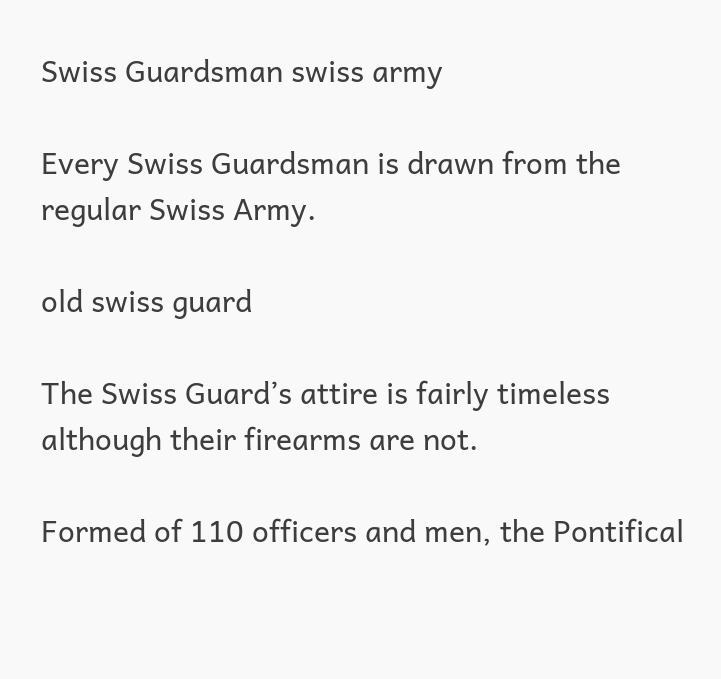Swiss Guardsman swiss army

Every Swiss Guardsman is drawn from the regular Swiss Army.

old swiss guard

The Swiss Guard’s attire is fairly timeless although their firearms are not.

Formed of 110 officers and men, the Pontifical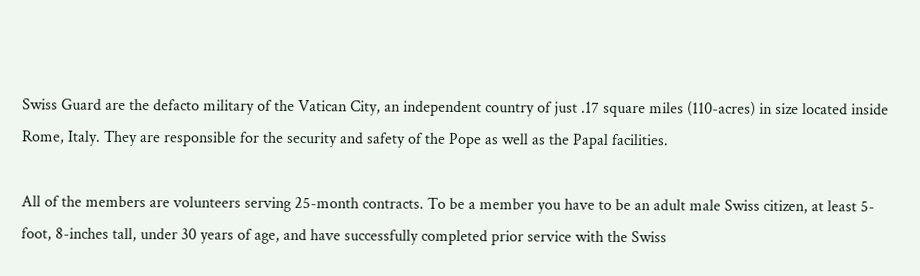Swiss Guard are the defacto military of the Vatican City, an independent country of just .17 square miles (110-acres) in size located inside Rome, Italy. They are responsible for the security and safety of the Pope as well as the Papal facilities.

All of the members are volunteers serving 25-month contracts. To be a member you have to be an adult male Swiss citizen, at least 5-foot, 8-inches tall, under 30 years of age, and have successfully completed prior service with the Swiss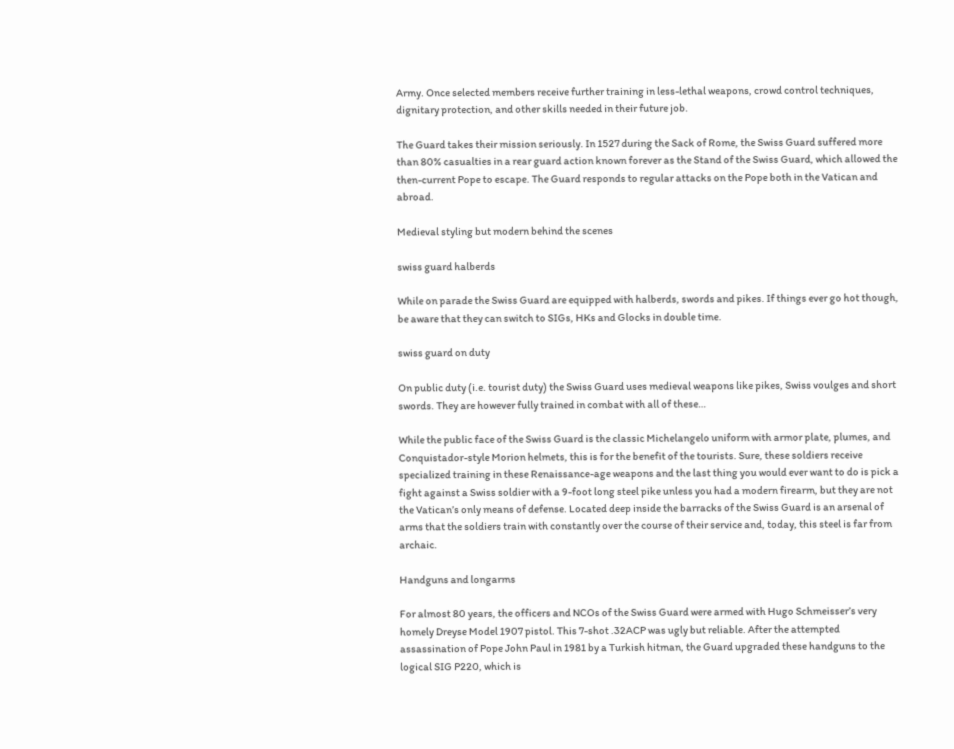Army. Once selected members receive further training in less-lethal weapons, crowd control techniques, dignitary protection, and other skills needed in their future job.

The Guard takes their mission seriously. In 1527 during the Sack of Rome, the Swiss Guard suffered more than 80% casualties in a rear guard action known forever as the Stand of the Swiss Guard, which allowed the then-current Pope to escape. The Guard responds to regular attacks on the Pope both in the Vatican and abroad.

Medieval styling but modern behind the scenes

swiss guard halberds

While on parade the Swiss Guard are equipped with halberds, swords and pikes. If things ever go hot though, be aware that they can switch to SIGs, HKs and Glocks in double time.

swiss guard on duty

On public duty (i.e. tourist duty) the Swiss Guard uses medieval weapons like pikes, Swiss voulges and short swords. They are however fully trained in combat with all of these…

While the public face of the Swiss Guard is the classic Michelangelo uniform with armor plate, plumes, and Conquistador-style Morion helmets, this is for the benefit of the tourists. Sure, these soldiers receive specialized training in these Renaissance-age weapons and the last thing you would ever want to do is pick a fight against a Swiss soldier with a 9-foot long steel pike unless you had a modern firearm, but they are not the Vatican’s only means of defense. Located deep inside the barracks of the Swiss Guard is an arsenal of arms that the soldiers train with constantly over the course of their service and, today, this steel is far from archaic.

Handguns and longarms

For almost 80 years, the officers and NCOs of the Swiss Guard were armed with Hugo Schmeisser’s very homely Dreyse Model 1907 pistol. This 7-shot .32ACP was ugly but reliable. After the attempted assassination of Pope John Paul in 1981 by a Turkish hitman, the Guard upgraded these handguns to the logical SIG P220, which is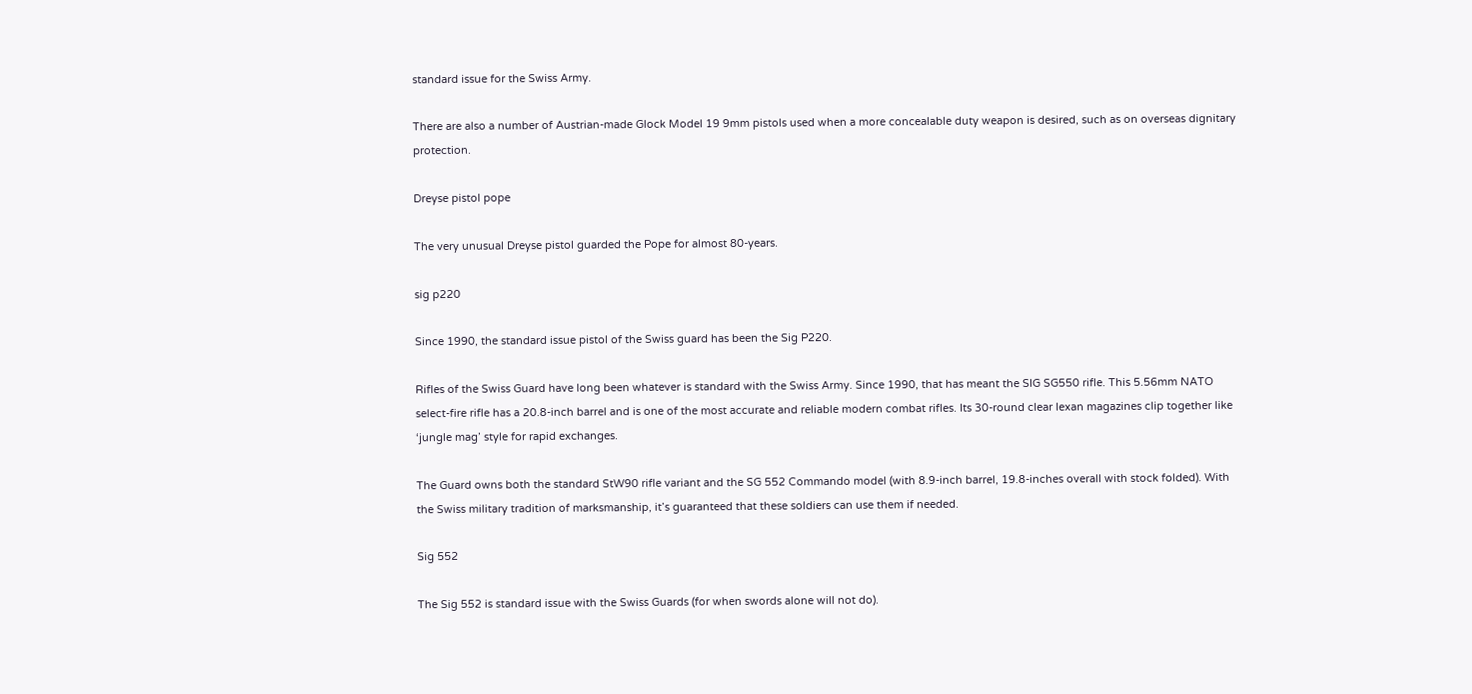standard issue for the Swiss Army.

There are also a number of Austrian-made Glock Model 19 9mm pistols used when a more concealable duty weapon is desired, such as on overseas dignitary protection.

Dreyse pistol pope

The very unusual Dreyse pistol guarded the Pope for almost 80-years.

sig p220

Since 1990, the standard issue pistol of the Swiss guard has been the Sig P220.

Rifles of the Swiss Guard have long been whatever is standard with the Swiss Army. Since 1990, that has meant the SIG SG550 rifle. This 5.56mm NATO select-fire rifle has a 20.8-inch barrel and is one of the most accurate and reliable modern combat rifles. Its 30-round clear lexan magazines clip together like ‘jungle mag’ style for rapid exchanges.

The Guard owns both the standard StW90 rifle variant and the SG 552 Commando model (with 8.9-inch barrel, 19.8-inches overall with stock folded). With the Swiss military tradition of marksmanship, it’s guaranteed that these soldiers can use them if needed.

Sig 552

The Sig 552 is standard issue with the Swiss Guards (for when swords alone will not do).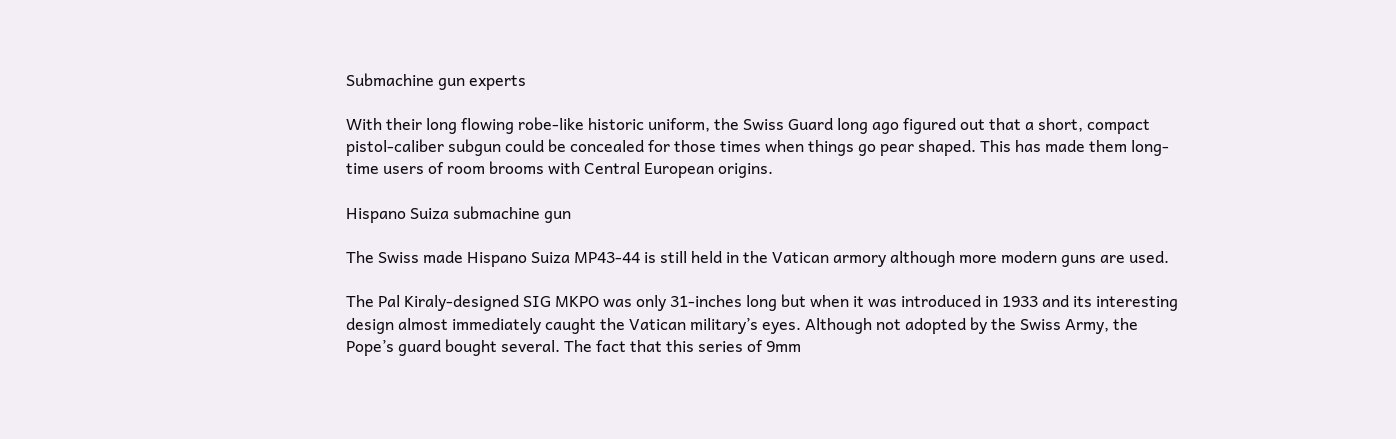Submachine gun experts

With their long flowing robe-like historic uniform, the Swiss Guard long ago figured out that a short, compact pistol-caliber subgun could be concealed for those times when things go pear shaped. This has made them long-time users of room brooms with Central European origins.

Hispano Suiza submachine gun

The Swiss made Hispano Suiza MP43-44 is still held in the Vatican armory although more modern guns are used.

The Pal Kiraly-designed SIG MKPO was only 31-inches long but when it was introduced in 1933 and its interesting design almost immediately caught the Vatican military’s eyes. Although not adopted by the Swiss Army, the Pope’s guard bought several. The fact that this series of 9mm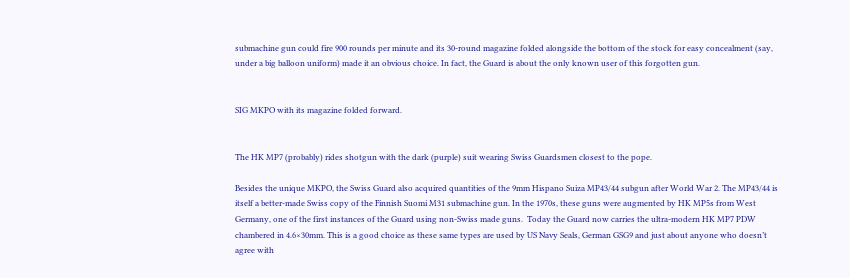submachine gun could fire 900 rounds per minute and its 30-round magazine folded alongside the bottom of the stock for easy concealment (say, under a big balloon uniform) made it an obvious choice. In fact, the Guard is about the only known user of this forgotten gun.


SIG MKPO with its magazine folded forward.


The HK MP7 (probably) rides shotgun with the dark (purple) suit wearing Swiss Guardsmen closest to the pope.

Besides the unique MKPO, the Swiss Guard also acquired quantities of the 9mm Hispano Suiza MP43/44 subgun after World War 2. The MP43/44 is itself a better-made Swiss copy of the Finnish Suomi M31 submachine gun. In the 1970s, these guns were augmented by HK MP5s from West Germany, one of the first instances of the Guard using non-Swiss made guns.  Today the Guard now carries the ultra-modern HK MP7 PDW chambered in 4.6×30mm. This is a good choice as these same types are used by US Navy Seals, German GSG9 and just about anyone who doesn’t agree with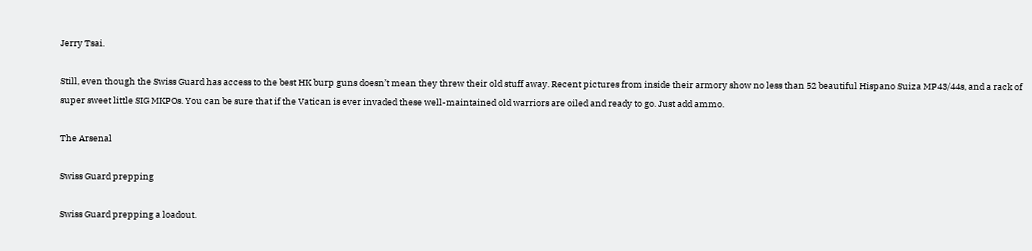Jerry Tsai.

Still, even though the Swiss Guard has access to the best HK burp guns doesn’t mean they threw their old stuff away. Recent pictures from inside their armory show no less than 52 beautiful Hispano Suiza MP43/44s, and a rack of super sweet little SIG MKPOs. You can be sure that if the Vatican is ever invaded these well-maintained old warriors are oiled and ready to go. Just add ammo.

The Arsenal

Swiss Guard prepping

Swiss Guard prepping a loadout.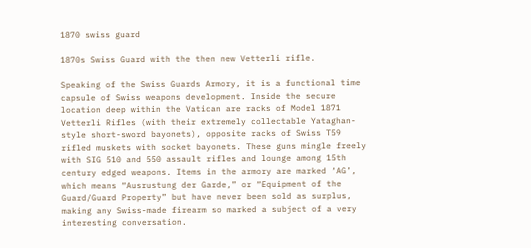1870 swiss guard

1870s Swiss Guard with the then new Vetterli rifle.

Speaking of the Swiss Guards Armory, it is a functional time capsule of Swiss weapons development. Inside the secure location deep within the Vatican are racks of Model 1871 Vetterli Rifles (with their extremely collectable Yataghan-style short-sword bayonets), opposite racks of Swiss T59 rifled muskets with socket bayonets. These guns mingle freely with SIG 510 and 550 assault rifles and lounge among 15th century edged weapons. Items in the armory are marked ‘AG’, which means “Ausrustung der Garde,” or “Equipment of the Guard/Guard Property” but have never been sold as surplus, making any Swiss-made firearm so marked a subject of a very interesting conversation.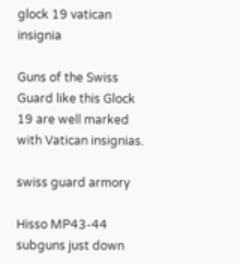glock 19 vatican insignia

Guns of the Swiss Guard like this Glock 19 are well marked with Vatican insignias.

swiss guard armory

Hisso MP43-44 subguns just down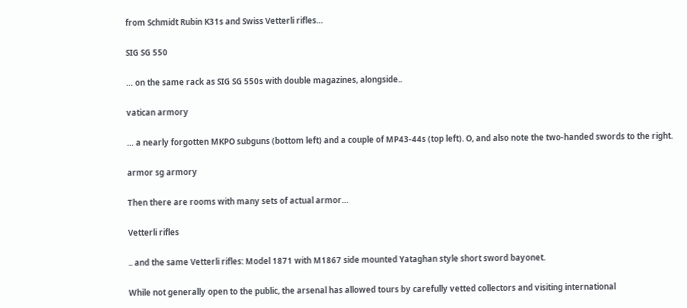from Schmidt Rubin K31s and Swiss Vetterli rifles…

SIG SG 550

… on the same rack as SIG SG 550s with double magazines, alongside..

vatican armory

… a nearly forgotten MKPO subguns (bottom left) and a couple of MP43-44s (top left). O, and also note the two-handed swords to the right.

armor sg armory

Then there are rooms with many sets of actual armor…

Vetterli rifles

.. and the same Vetterli rifles: Model 1871 with M1867 side mounted Yataghan style short sword bayonet.

While not generally open to the public, the arsenal has allowed tours by carefully vetted collectors and visiting international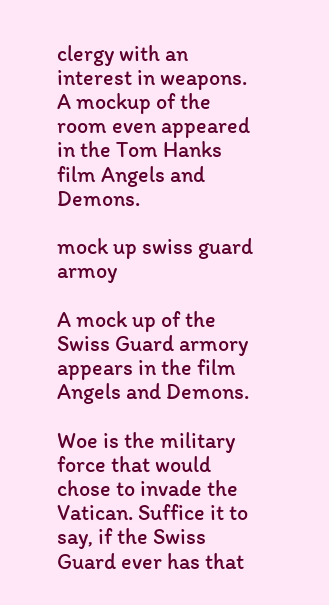clergy with an interest in weapons. A mockup of the room even appeared in the Tom Hanks film Angels and Demons.

mock up swiss guard armoy

A mock up of the Swiss Guard armory appears in the film Angels and Demons.

Woe is the military force that would chose to invade the Vatican. Suffice it to say, if the Swiss Guard ever has that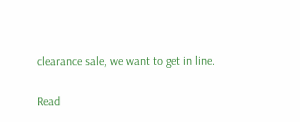clearance sale, we want to get in line.

Read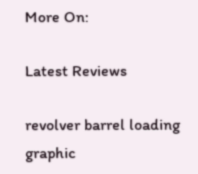More On:

Latest Reviews

revolver barrel loading graphic